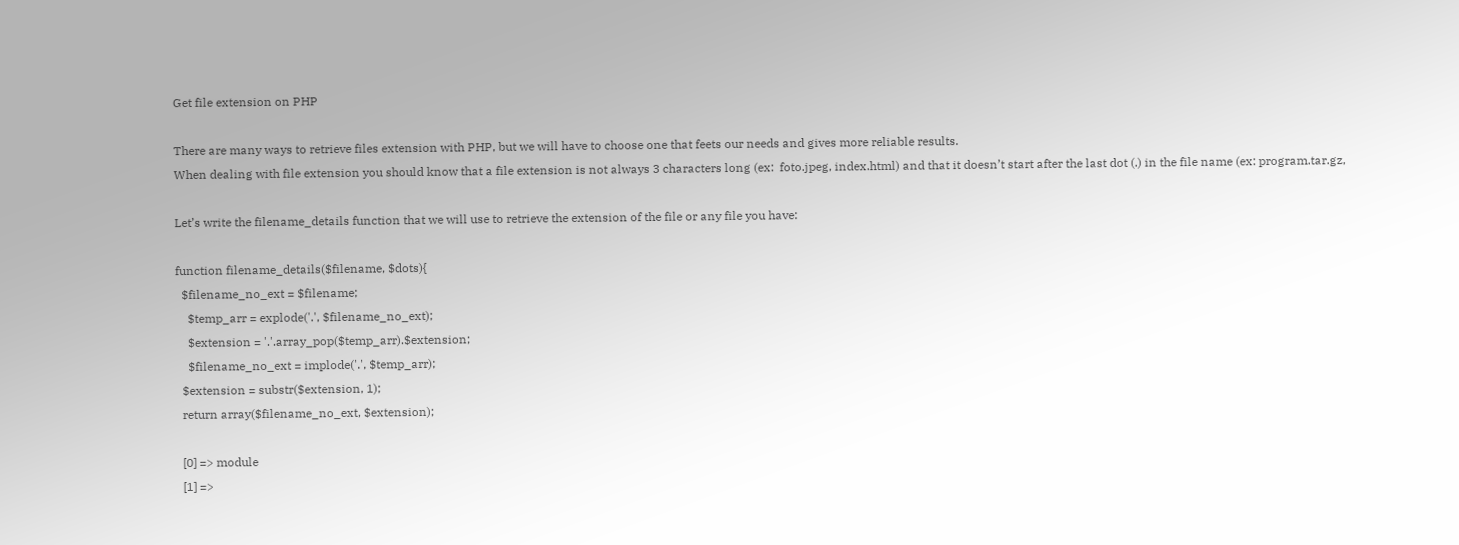Get file extension on PHP

There are many ways to retrieve files extension with PHP, but we will have to choose one that feets our needs and gives more reliable results.
When dealing with file extension you should know that a file extension is not always 3 characters long (ex:  foto.jpeg, index.html) and that it doesn’t start after the last dot (.) in the file name (ex: program.tar.gz,

Let’s write the filename_details function that we will use to retrieve the extension of the file or any file you have:

function filename_details($filename, $dots){
  $filename_no_ext = $filename;
    $temp_arr = explode('.', $filename_no_ext);
    $extension = '.'.array_pop($temp_arr).$extension;
    $filename_no_ext = implode('.', $temp_arr);
  $extension = substr($extension, 1);
  return array($filename_no_ext, $extension);

  [0] => module
  [1] =>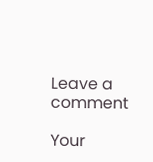Leave a comment

Your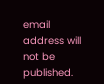email address will not be published.